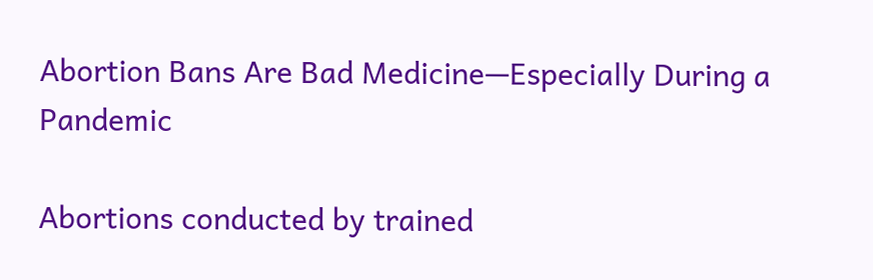Abortion Bans Are Bad Medicine—Especially During a Pandemic

Abortions conducted by trained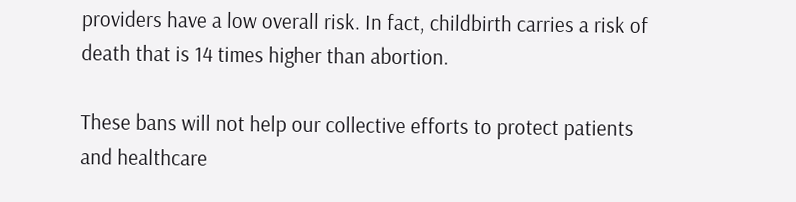providers have a low overall risk. In fact, childbirth carries a risk of death that is 14 times higher than abortion.

These bans will not help our collective efforts to protect patients and healthcare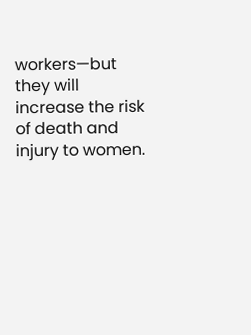workers—but they will increase the risk of death and injury to women.